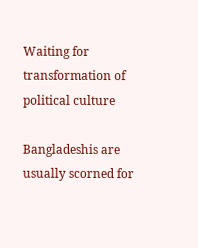Waiting for transformation of political culture

Bangladeshis are usually scorned for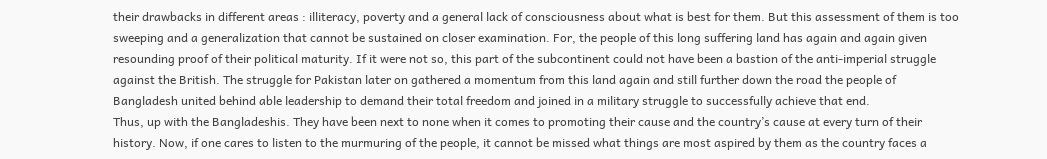their drawbacks in different areas : illiteracy, poverty and a general lack of consciousness about what is best for them. But this assessment of them is too sweeping and a generalization that cannot be sustained on closer examination. For, the people of this long suffering land has again and again given resounding proof of their political maturity. If it were not so, this part of the subcontinent could not have been a bastion of the anti-imperial struggle against the British. The struggle for Pakistan later on gathered a momentum from this land again and still further down the road the people of Bangladesh united behind able leadership to demand their total freedom and joined in a military struggle to successfully achieve that end.
Thus, up with the Bangladeshis. They have been next to none when it comes to promoting their cause and the country’s cause at every turn of their history. Now, if one cares to listen to the murmuring of the people, it cannot be missed what things are most aspired by them as the country faces a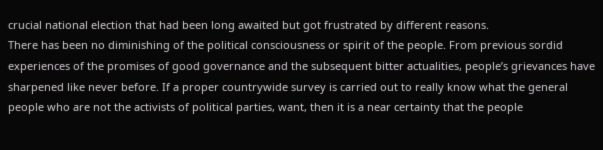crucial national election that had been long awaited but got frustrated by different reasons.
There has been no diminishing of the political consciousness or spirit of the people. From previous sordid experiences of the promises of good governance and the subsequent bitter actualities, people’s grievances have sharpened like never before. If a proper countrywide survey is carried out to really know what the general people who are not the activists of political parties, want, then it is a near certainty that the people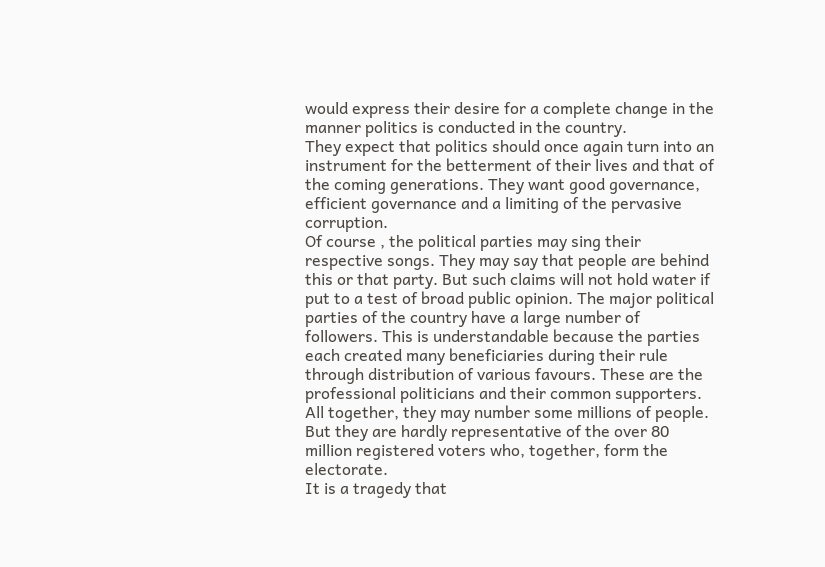would express their desire for a complete change in the manner politics is conducted in the country.
They expect that politics should once again turn into an instrument for the betterment of their lives and that of the coming generations. They want good governance, efficient governance and a limiting of the pervasive corruption.
Of course , the political parties may sing their respective songs. They may say that people are behind this or that party. But such claims will not hold water if put to a test of broad public opinion. The major political parties of the country have a large number of followers. This is understandable because the parties each created many beneficiaries during their rule through distribution of various favours. These are the professional politicians and their common supporters. All together, they may number some millions of people. But they are hardly representative of the over 80 million registered voters who, together, form the electorate.
It is a tragedy that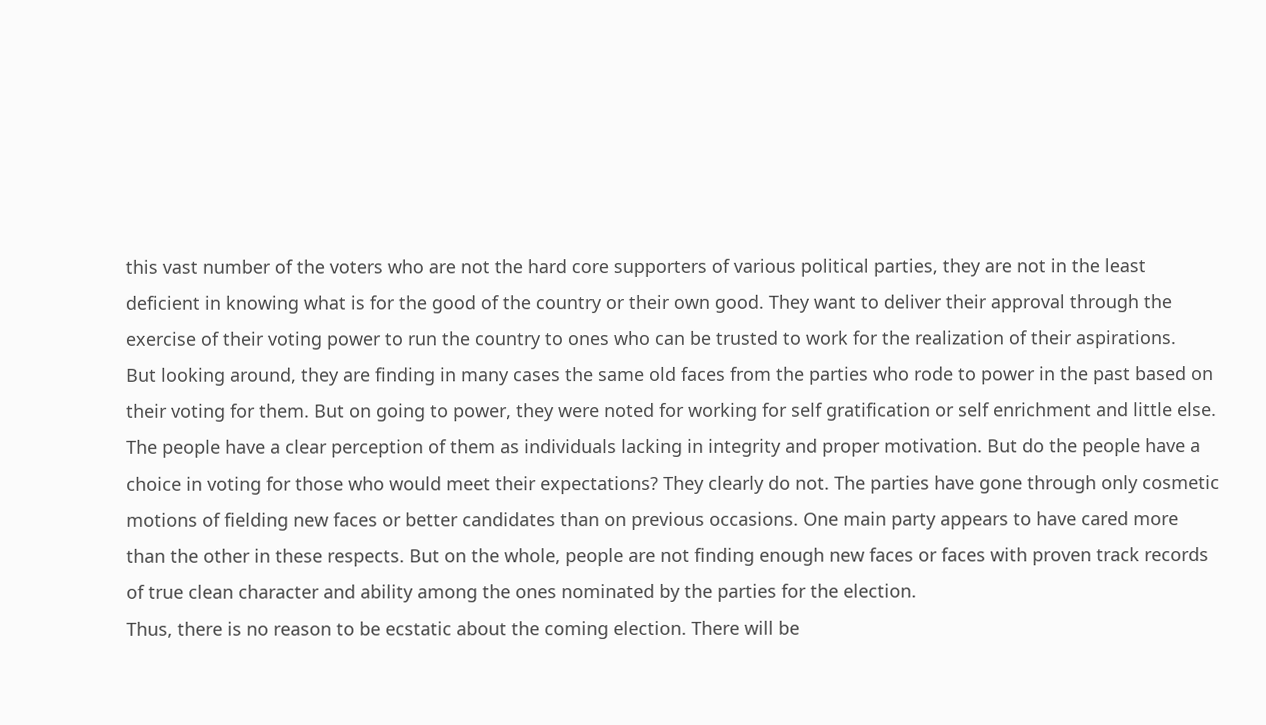this vast number of the voters who are not the hard core supporters of various political parties, they are not in the least deficient in knowing what is for the good of the country or their own good. They want to deliver their approval through the exercise of their voting power to run the country to ones who can be trusted to work for the realization of their aspirations.
But looking around, they are finding in many cases the same old faces from the parties who rode to power in the past based on their voting for them. But on going to power, they were noted for working for self gratification or self enrichment and little else. The people have a clear perception of them as individuals lacking in integrity and proper motivation. But do the people have a choice in voting for those who would meet their expectations? They clearly do not. The parties have gone through only cosmetic motions of fielding new faces or better candidates than on previous occasions. One main party appears to have cared more than the other in these respects. But on the whole, people are not finding enough new faces or faces with proven track records of true clean character and ability among the ones nominated by the parties for the election.
Thus, there is no reason to be ecstatic about the coming election. There will be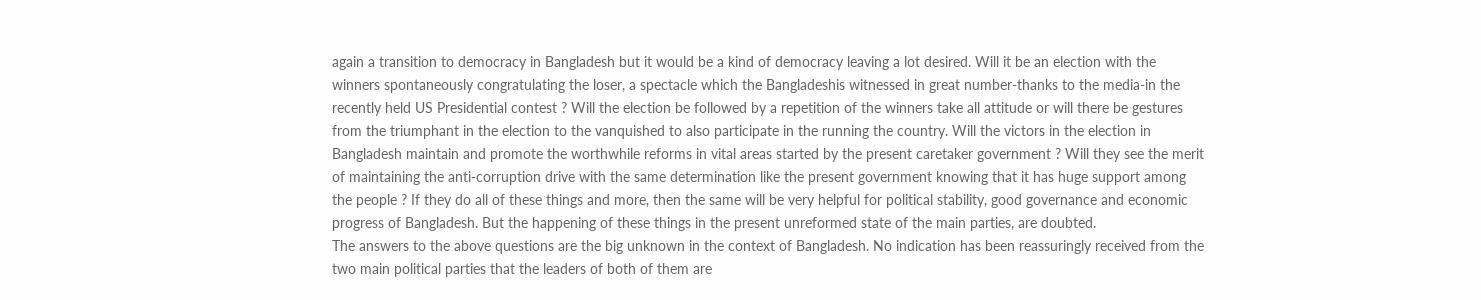again a transition to democracy in Bangladesh but it would be a kind of democracy leaving a lot desired. Will it be an election with the winners spontaneously congratulating the loser, a spectacle which the Bangladeshis witnessed in great number-thanks to the media-in the recently held US Presidential contest ? Will the election be followed by a repetition of the winners take all attitude or will there be gestures from the triumphant in the election to the vanquished to also participate in the running the country. Will the victors in the election in Bangladesh maintain and promote the worthwhile reforms in vital areas started by the present caretaker government ? Will they see the merit of maintaining the anti-corruption drive with the same determination like the present government knowing that it has huge support among the people ? If they do all of these things and more, then the same will be very helpful for political stability, good governance and economic progress of Bangladesh. But the happening of these things in the present unreformed state of the main parties, are doubted.
The answers to the above questions are the big unknown in the context of Bangladesh. No indication has been reassuringly received from the two main political parties that the leaders of both of them are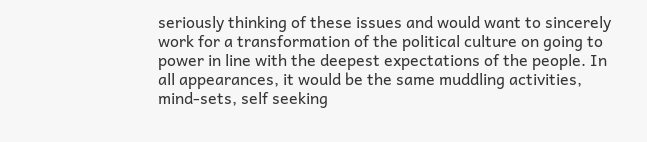seriously thinking of these issues and would want to sincerely work for a transformation of the political culture on going to power in line with the deepest expectations of the people. In all appearances, it would be the same muddling activities, mind-sets, self seeking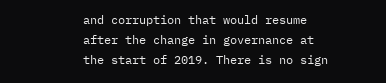and corruption that would resume after the change in governance at the start of 2019. There is no sign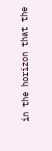in the horizon that the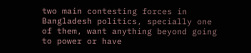two main contesting forces in Bangladesh politics, specially one of them, want anything beyond going to power or have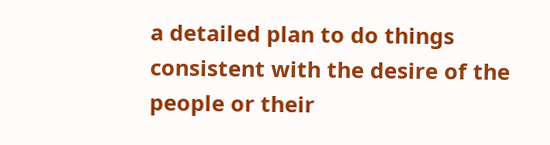a detailed plan to do things consistent with the desire of the people or their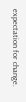expectation for change.